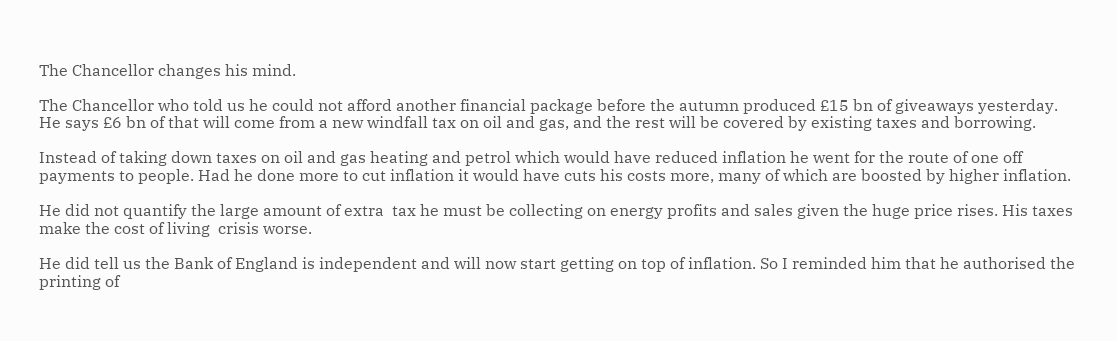The Chancellor changes his mind.

The Chancellor who told us he could not afford another financial package before the autumn produced £15 bn of giveaways yesterday. He says £6 bn of that will come from a new windfall tax on oil and gas, and the rest will be covered by existing taxes and borrowing.

Instead of taking down taxes on oil and gas heating and petrol which would have reduced inflation he went for the route of one off payments to people. Had he done more to cut inflation it would have cuts his costs more, many of which are boosted by higher inflation.

He did not quantify the large amount of extra  tax he must be collecting on energy profits and sales given the huge price rises. His taxes make the cost of living  crisis worse.

He did tell us the Bank of England is independent and will now start getting on top of inflation. So I reminded him that he authorised the printing of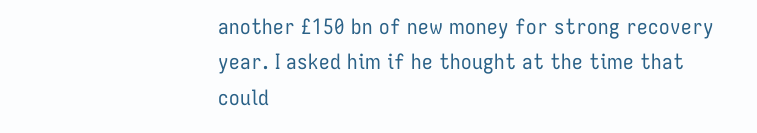another £150 bn of new money for strong recovery year. I asked him if he thought at the time that could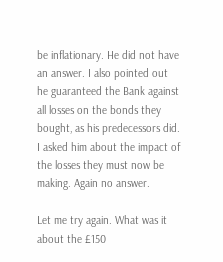be inflationary. He did not have an answer. I also pointed out he guaranteed the Bank against all losses on the bonds they bought, as his predecessors did. I asked him about the impact of the losses they must now be making. Again no answer.

Let me try again. What was it about the £150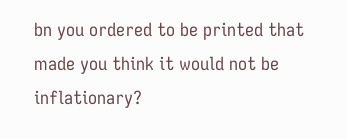bn you ordered to be printed that made you think it would not be inflationary?